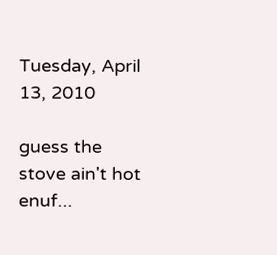Tuesday, April 13, 2010

guess the stove ain't hot enuf...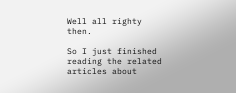Well all righty then.

So I just finished reading the related articles about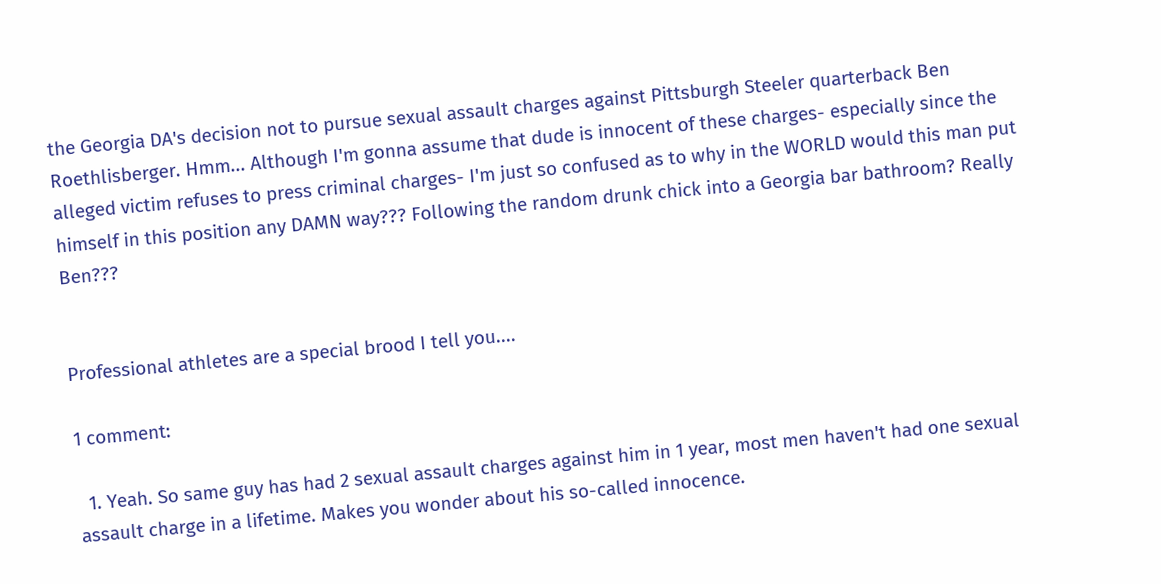the Georgia DA's decision not to pursue sexual assault charges against Pittsburgh Steeler quarterback Ben Roethlisberger. Hmm... Although I'm gonna assume that dude is innocent of these charges- especially since the alleged victim refuses to press criminal charges- I'm just so confused as to why in the WORLD would this man put himself in this position any DAMN way??? Following the random drunk chick into a Georgia bar bathroom? Really Ben???


Professional athletes are a special brood I tell you....

1 comment:

  1. Yeah. So same guy has had 2 sexual assault charges against him in 1 year, most men haven't had one sexual assault charge in a lifetime. Makes you wonder about his so-called innocence.